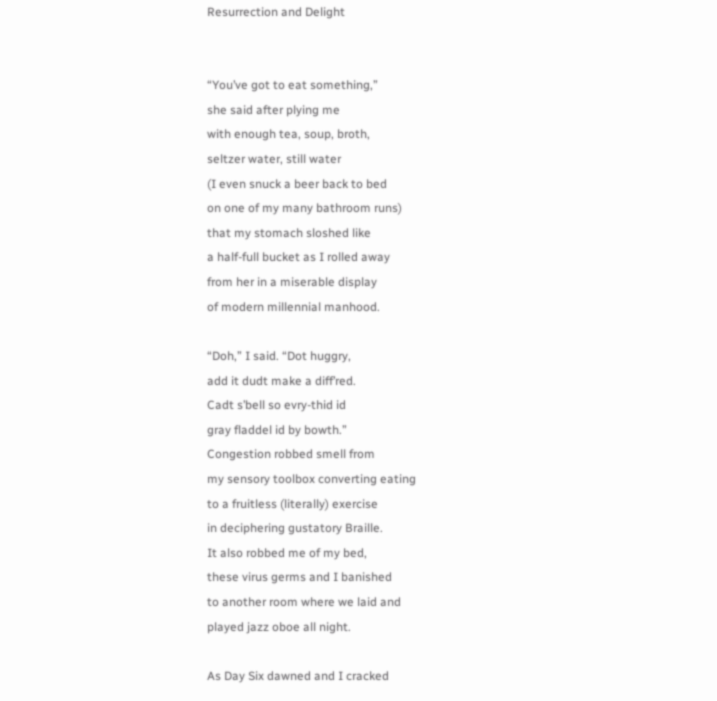Resurrection and Delight


“You’ve got to eat something,”
she said after plying me
with enough tea, soup, broth,
seltzer water, still water
(I even snuck a beer back to bed
on one of my many bathroom runs)
that my stomach sloshed like
a half-full bucket as I rolled away
from her in a miserable display
of modern millennial manhood.

“Doh,” I said. “Dot huggry,
add it dudt make a diff’red.
Cadt s’bell so evry-thid id
gray fladdel id by bowth.”
Congestion robbed smell from
my sensory toolbox converting eating
to a fruitless (literally) exercise
in deciphering gustatory Braille.
It also robbed me of my bed,
these virus germs and I banished
to another room where we laid and
played jazz oboe all night.

As Day Six dawned and I cracked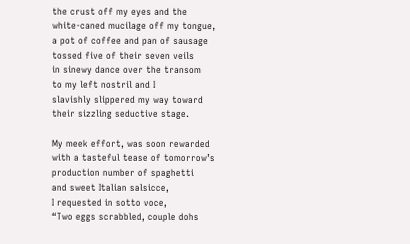the crust off my eyes and the
white-caned mucilage off my tongue,
a pot of coffee and pan of sausage
tossed five of their seven veils
in sinewy dance over the transom
to my left nostril and I
slavishly slippered my way toward
their sizzling seductive stage.

My meek effort, was soon rewarded
with a tasteful tease of tomorrow’s
production number of spaghetti
and sweet Italian salsicce,
I requested in sotto voce,
“Two eggs scrabbled, couple dohs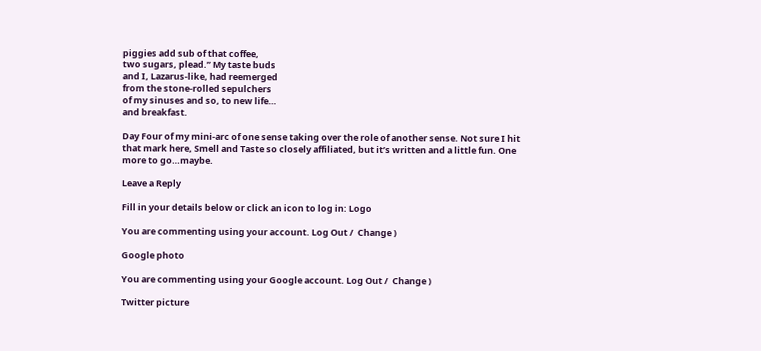piggies add sub of that coffee,
two sugars, plead.” My taste buds
and I, Lazarus-like, had reemerged
from the stone-rolled sepulchers
of my sinuses and so, to new life…
and breakfast.

Day Four of my mini-arc of one sense taking over the role of another sense. Not sure I hit that mark here, Smell and Taste so closely affiliated, but it’s written and a little fun. One more to go…maybe.

Leave a Reply

Fill in your details below or click an icon to log in: Logo

You are commenting using your account. Log Out /  Change )

Google photo

You are commenting using your Google account. Log Out /  Change )

Twitter picture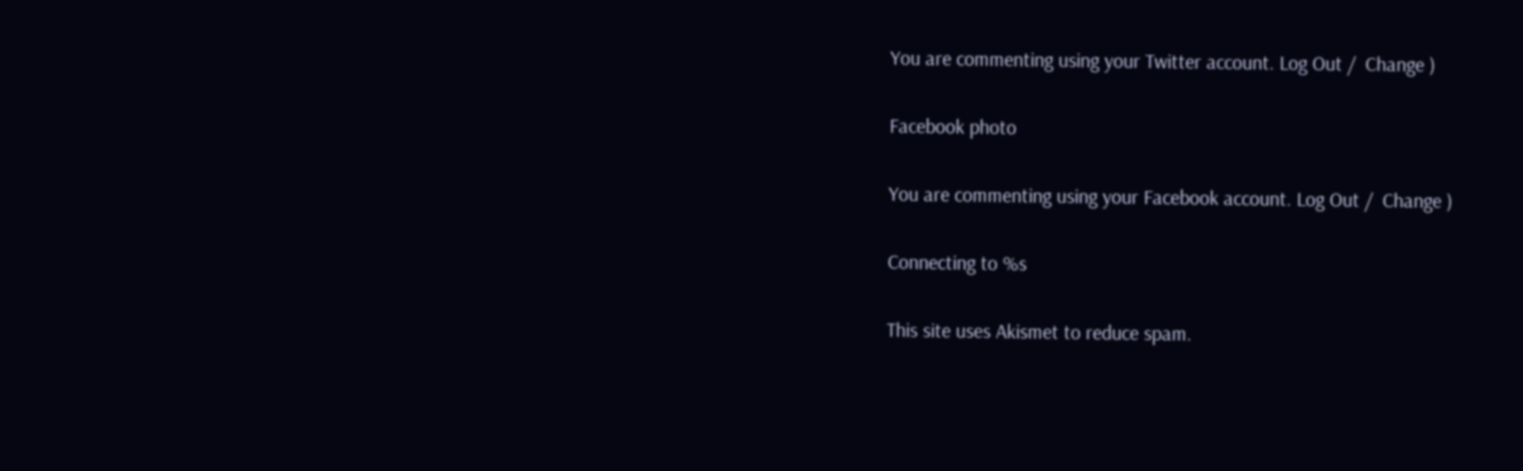You are commenting using your Twitter account. Log Out /  Change )

Facebook photo

You are commenting using your Facebook account. Log Out /  Change )

Connecting to %s

This site uses Akismet to reduce spam.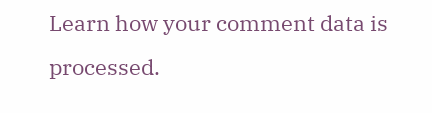Learn how your comment data is processed.